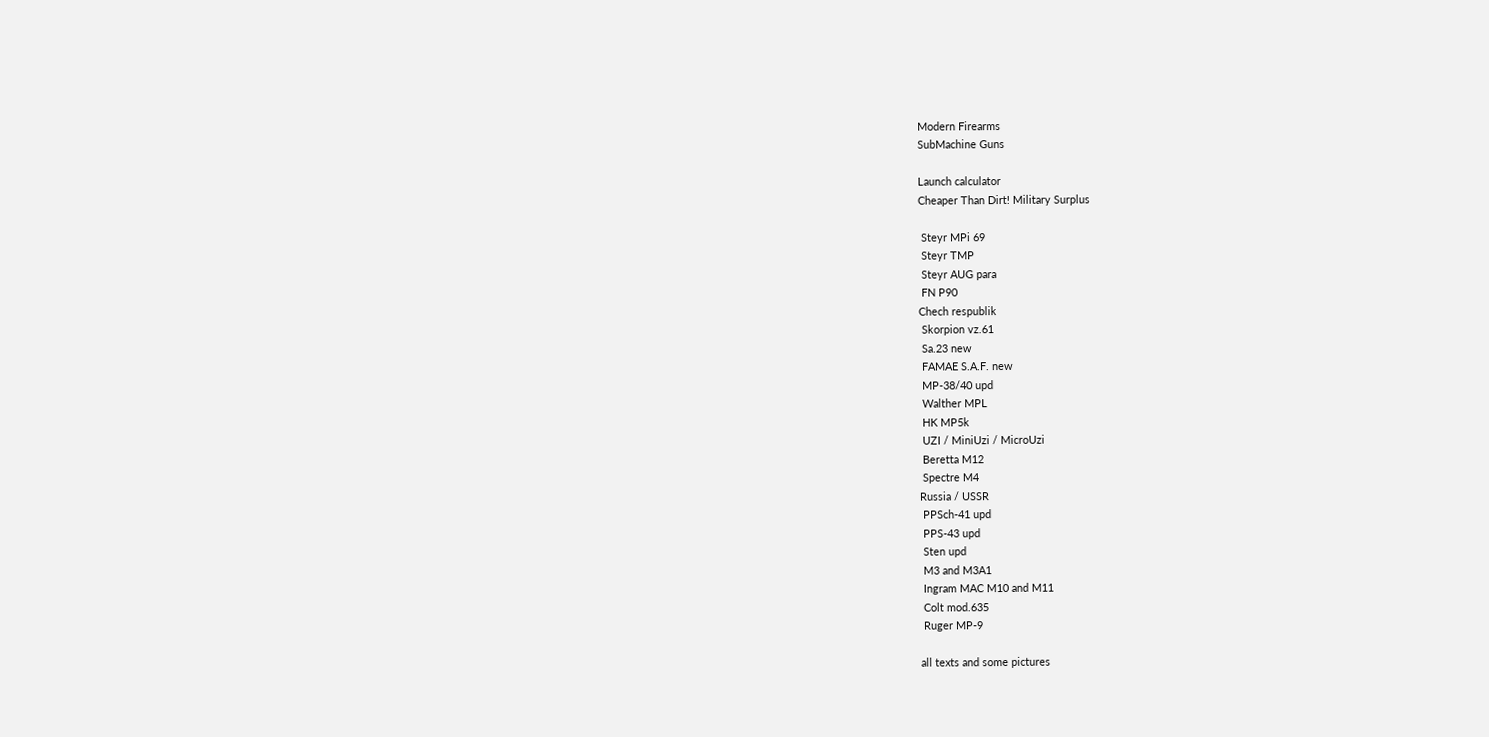Modern Firearms
SubMachine Guns

Launch calculator
Cheaper Than Dirt! Military Surplus

 Steyr MPi 69
 Steyr TMP
 Steyr AUG para
 FN P90
Chech respublik
 Skorpion vz.61
 Sa.23 new
 FAMAE S.A.F. new
 MP-38/40 upd
 Walther MPL
 HK MP5k
 UZI / MiniUzi / MicroUzi
 Beretta M12
 Spectre M4
Russia / USSR
 PPSch-41 upd
 PPS-43 upd
 Sten upd
 M3 and M3A1
 Ingram MAC M10 and M11
 Colt mod.635
 Ruger MP-9

all texts and some pictures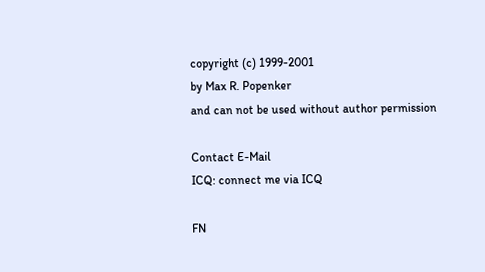copyright (c) 1999-2001
by Max R. Popenker
and can not be used without author permission

Contact E-Mail
ICQ: connect me via ICQ

FN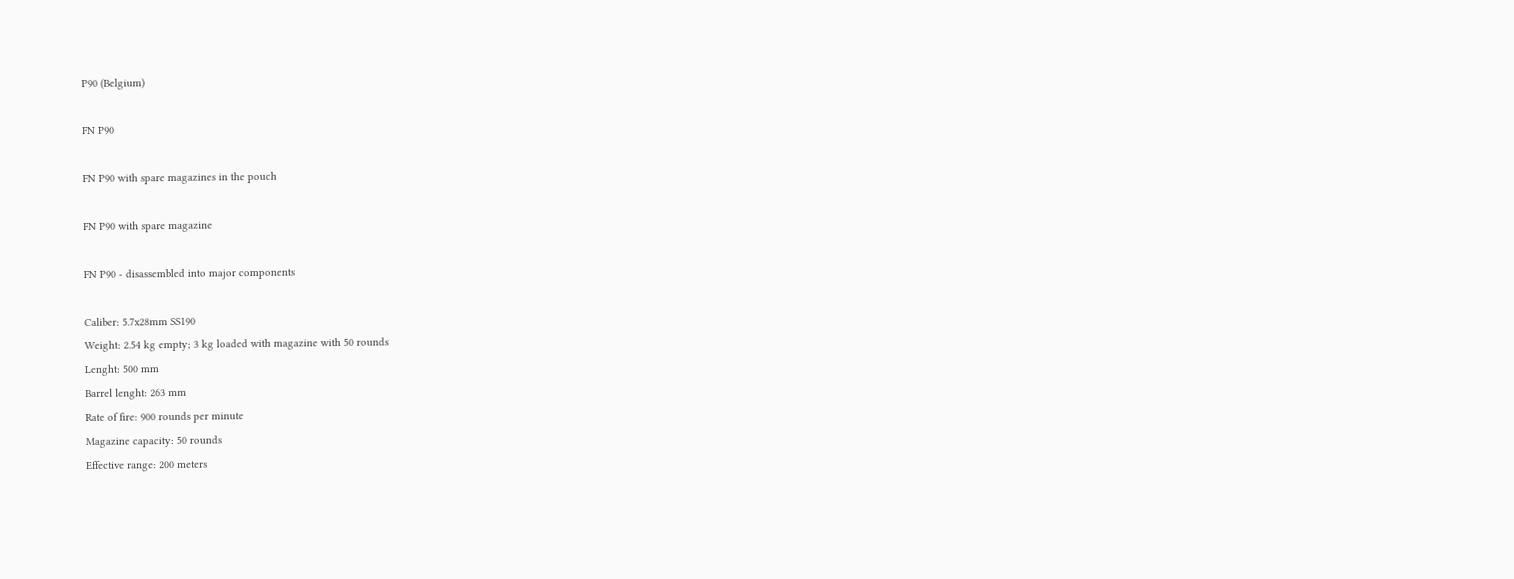P90 (Belgium)

FN P90

FN P90 with spare magazines in the pouch

FN P90 with spare magazine

FN P90 - disassembled into major components

Caliber: 5.7x28mm SS190
Weight: 2.54 kg empty; 3 kg loaded with magazine with 50 rounds
Lenght: 500 mm
Barrel lenght: 263 mm
Rate of fire: 900 rounds per minute
Magazine capacity: 50 rounds
Effective range: 200 meters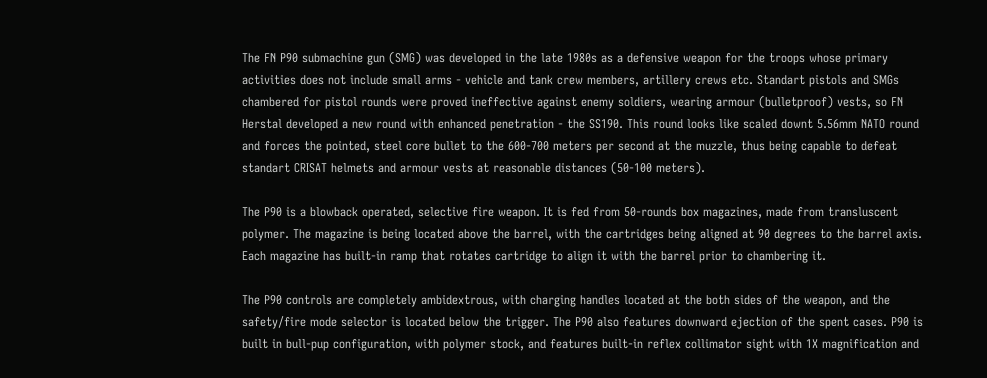The FN P90 submachine gun (SMG) was developed in the late 1980s as a defensive weapon for the troops whose primary activities does not include small arms - vehicle and tank crew members, artillery crews etc. Standart pistols and SMGs chambered for pistol rounds were proved ineffective against enemy soldiers, wearing armour (bulletproof) vests, so FN Herstal developed a new round with enhanced penetration - the SS190. This round looks like scaled downt 5.56mm NATO round and forces the pointed, steel core bullet to the 600-700 meters per second at the muzzle, thus being capable to defeat standart CRISAT helmets and armour vests at reasonable distances (50-100 meters).

The P90 is a blowback operated, selective fire weapon. It is fed from 50-rounds box magazines, made from transluscent polymer. The magazine is being located above the barrel, with the cartridges being aligned at 90 degrees to the barrel axis. Each magazine has built-in ramp that rotates cartridge to align it with the barrel prior to chambering it.

The P90 controls are completely ambidextrous, with charging handles located at the both sides of the weapon, and the safety/fire mode selector is located below the trigger. The P90 also features downward ejection of the spent cases. P90 is built in bull-pup configuration, with polymer stock, and features built-in reflex collimator sight with 1X magnification and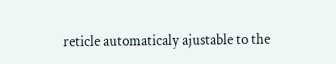reticle automaticaly ajustable to the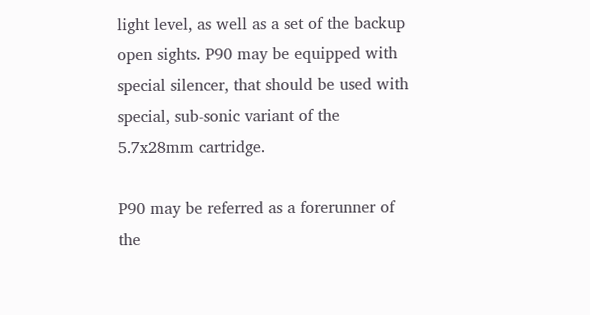light level, as well as a set of the backup open sights. P90 may be equipped with special silencer, that should be used with special, sub-sonic variant of the 5.7x28mm cartridge.

P90 may be referred as a forerunner of the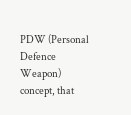PDW (Personal Defence Weapon) concept, that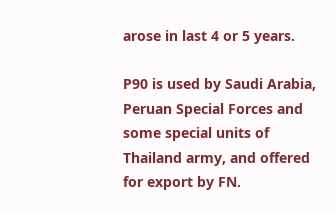arose in last 4 or 5 years.

P90 is used by Saudi Arabia, Peruan Special Forces and some special units of Thailand army, and offered for export by FN.